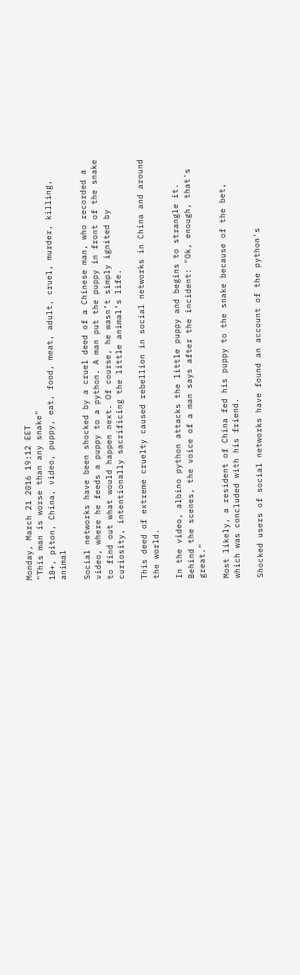Monday, March 21 2016 19:12 EET
"This man is worse than any snake"
18+, piton, China, video, puppy, eat, food, meat, adult, cruel, murder, killing, animal

Social networks have been shocked by a cruel deed of a Chinese man, who recorded a video, where he feeds a puppy to a python. A man put the puppy in front of the snake to find out what would happen next. Of course, he wasn’t simply ignited by curiosity, intentionally sacrificing the little animal’s life.

This deed of extreme cruelty caused rebellion in social networks in China and around the world.

In the video, albino python attacks the little puppy and begins to strangle it. Behind the scenes, the voice of a man says after the incident: "Ok, enough, that's great."

Most likely, a resident of China fed his puppy to the snake because of the bet, which was concluded with his friend.

Shocked users of social networks have found an account of the python's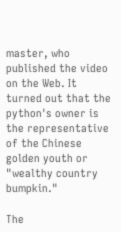master, who published the video on the Web. It turned out that the python's owner is the representative of the Chinese golden youth or "wealthy country bumpkin."

The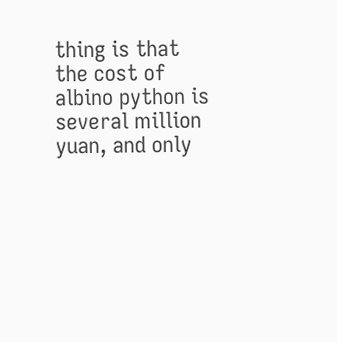thing is that the cost of albino python is several million yuan, and only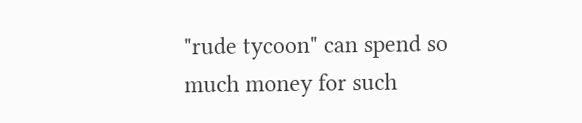"rude tycoon" can spend so much money for such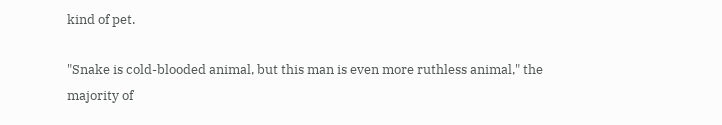kind of pet.

"Snake is cold-blooded animal, but this man is even more ruthless animal," the majority of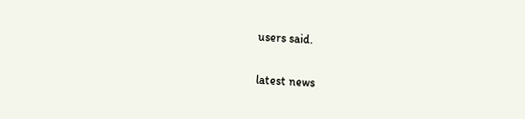users said.

latest news